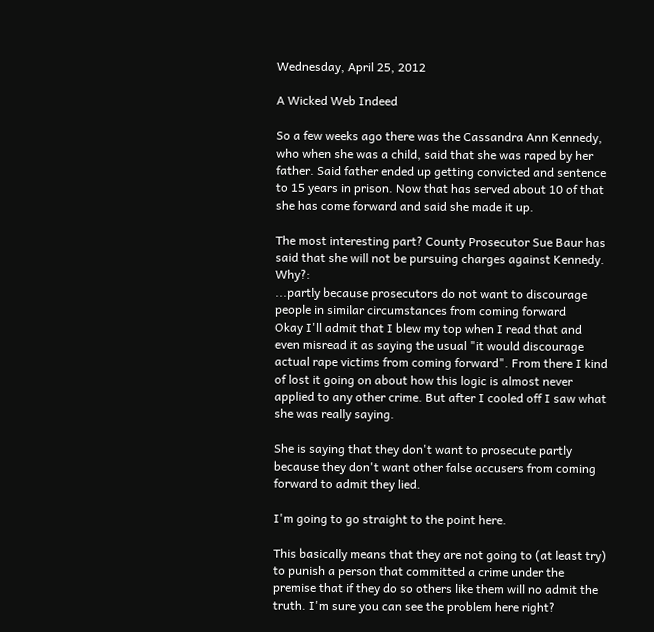Wednesday, April 25, 2012

A Wicked Web Indeed

So a few weeks ago there was the Cassandra Ann Kennedy, who when she was a child, said that she was raped by her father. Said father ended up getting convicted and sentence to 15 years in prison. Now that has served about 10 of that she has come forward and said she made it up.

The most interesting part? County Prosecutor Sue Baur has said that she will not be pursuing charges against Kennedy. Why?:
...partly because prosecutors do not want to discourage people in similar circumstances from coming forward
Okay I'll admit that I blew my top when I read that and even misread it as saying the usual "it would discourage actual rape victims from coming forward". From there I kind of lost it going on about how this logic is almost never applied to any other crime. But after I cooled off I saw what she was really saying.

She is saying that they don't want to prosecute partly because they don't want other false accusers from coming forward to admit they lied.

I'm going to go straight to the point here.

This basically means that they are not going to (at least try) to punish a person that committed a crime under the premise that if they do so others like them will no admit the truth. I'm sure you can see the problem here right?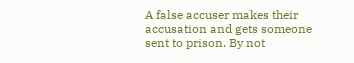A false accuser makes their accusation and gets someone sent to prison. By not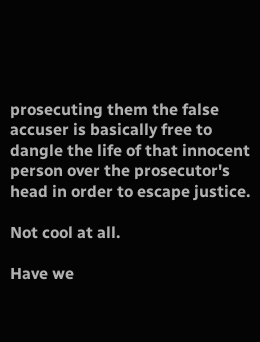prosecuting them the false accuser is basically free to dangle the life of that innocent person over the prosecutor's head in order to escape justice.

Not cool at all.

Have we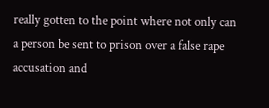really gotten to the point where not only can a person be sent to prison over a false rape accusation and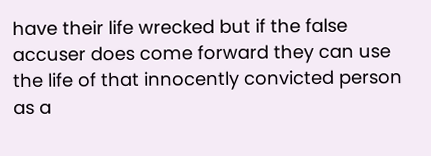have their life wrecked but if the false accuser does come forward they can use the life of that innocently convicted person as a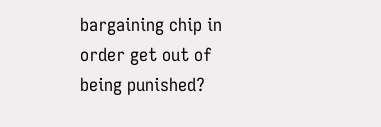bargaining chip in order get out of being punished?